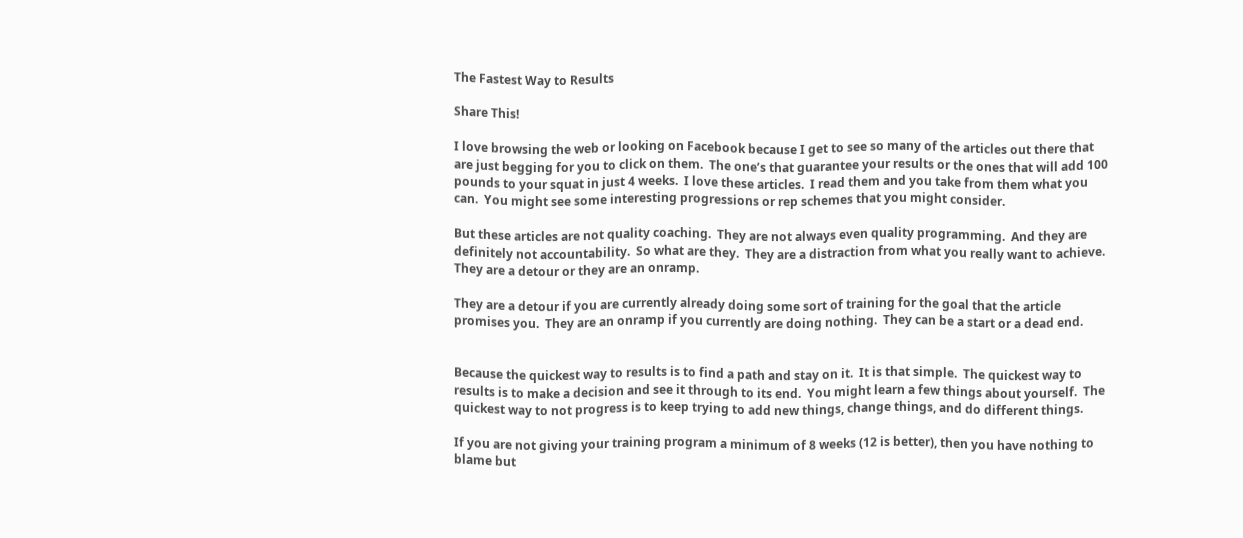The Fastest Way to Results

Share This!

I love browsing the web or looking on Facebook because I get to see so many of the articles out there that are just begging for you to click on them.  The one’s that guarantee your results or the ones that will add 100 pounds to your squat in just 4 weeks.  I love these articles.  I read them and you take from them what you can.  You might see some interesting progressions or rep schemes that you might consider.

But these articles are not quality coaching.  They are not always even quality programming.  And they are definitely not accountability.  So what are they.  They are a distraction from what you really want to achieve.  They are a detour or they are an onramp.

They are a detour if you are currently already doing some sort of training for the goal that the article promises you.  They are an onramp if you currently are doing nothing.  They can be a start or a dead end.


Because the quickest way to results is to find a path and stay on it.  It is that simple.  The quickest way to results is to make a decision and see it through to its end.  You might learn a few things about yourself.  The quickest way to not progress is to keep trying to add new things, change things, and do different things.

If you are not giving your training program a minimum of 8 weeks (12 is better), then you have nothing to blame but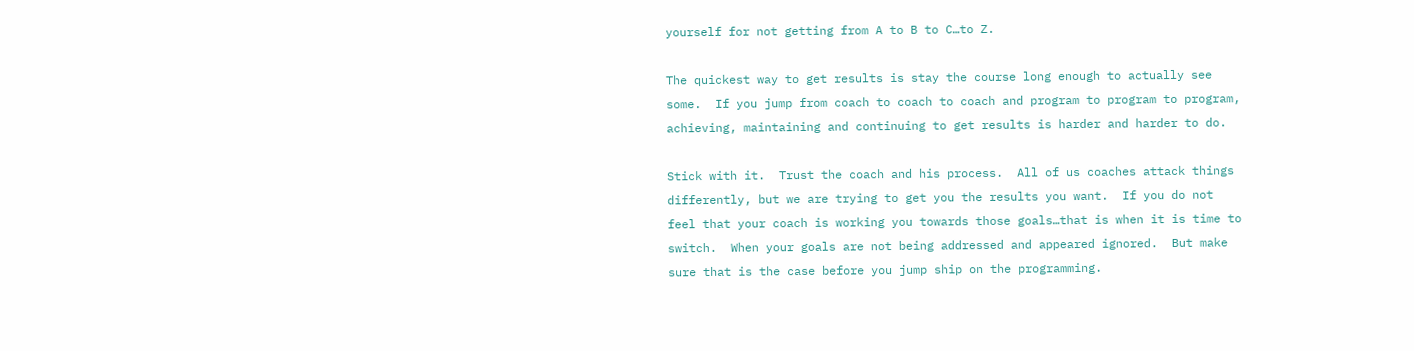yourself for not getting from A to B to C…to Z.

The quickest way to get results is stay the course long enough to actually see some.  If you jump from coach to coach to coach and program to program to program, achieving, maintaining and continuing to get results is harder and harder to do.

Stick with it.  Trust the coach and his process.  All of us coaches attack things differently, but we are trying to get you the results you want.  If you do not feel that your coach is working you towards those goals…that is when it is time to switch.  When your goals are not being addressed and appeared ignored.  But make sure that is the case before you jump ship on the programming.